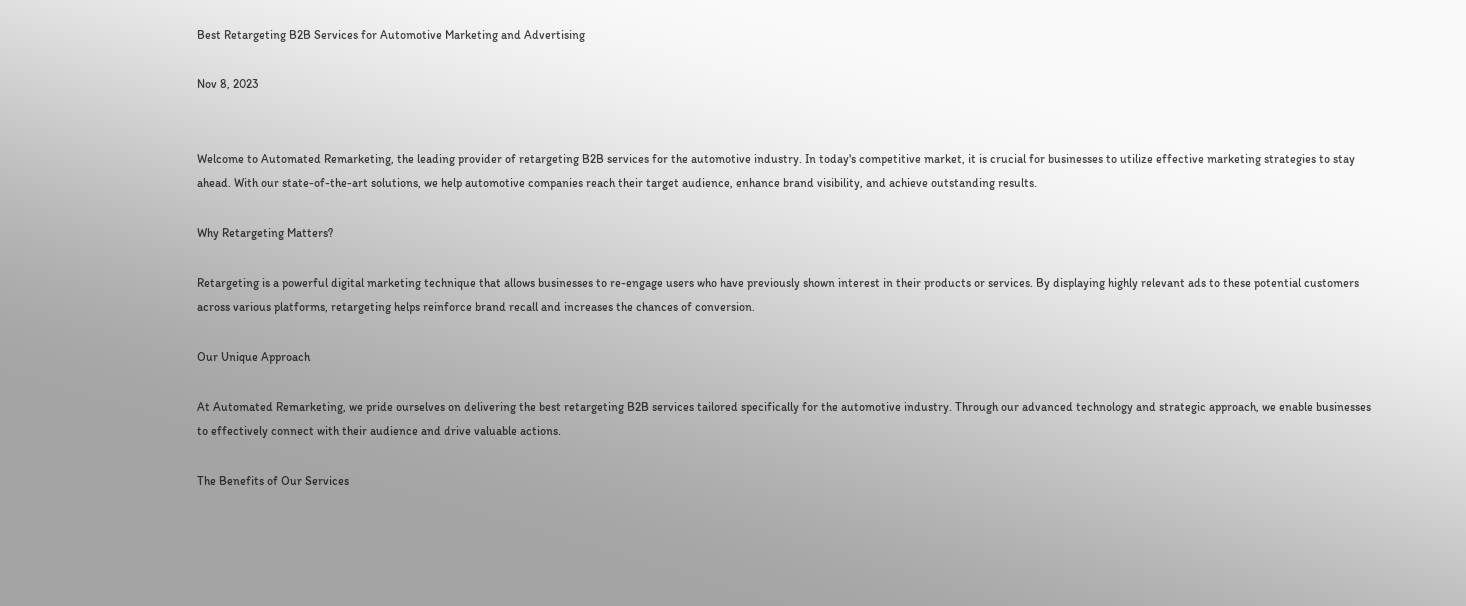Best Retargeting B2B Services for Automotive Marketing and Advertising

Nov 8, 2023


Welcome to Automated Remarketing, the leading provider of retargeting B2B services for the automotive industry. In today's competitive market, it is crucial for businesses to utilize effective marketing strategies to stay ahead. With our state-of-the-art solutions, we help automotive companies reach their target audience, enhance brand visibility, and achieve outstanding results.

Why Retargeting Matters?

Retargeting is a powerful digital marketing technique that allows businesses to re-engage users who have previously shown interest in their products or services. By displaying highly relevant ads to these potential customers across various platforms, retargeting helps reinforce brand recall and increases the chances of conversion.

Our Unique Approach

At Automated Remarketing, we pride ourselves on delivering the best retargeting B2B services tailored specifically for the automotive industry. Through our advanced technology and strategic approach, we enable businesses to effectively connect with their audience and drive valuable actions.

The Benefits of Our Services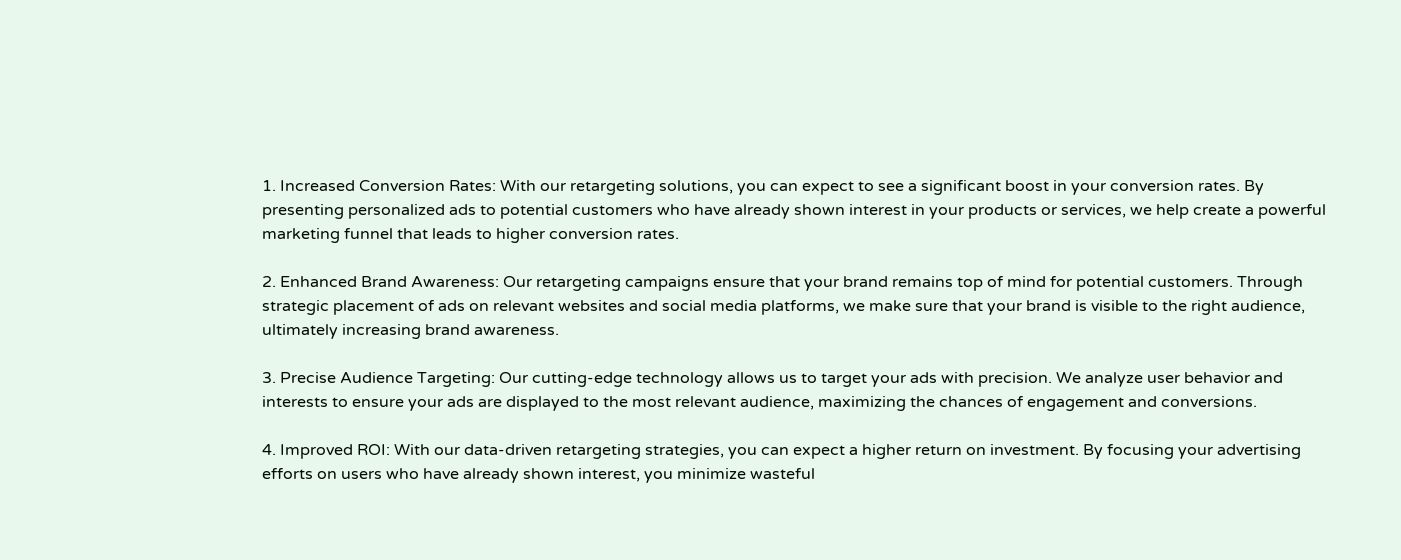1. Increased Conversion Rates: With our retargeting solutions, you can expect to see a significant boost in your conversion rates. By presenting personalized ads to potential customers who have already shown interest in your products or services, we help create a powerful marketing funnel that leads to higher conversion rates.

2. Enhanced Brand Awareness: Our retargeting campaigns ensure that your brand remains top of mind for potential customers. Through strategic placement of ads on relevant websites and social media platforms, we make sure that your brand is visible to the right audience, ultimately increasing brand awareness.

3. Precise Audience Targeting: Our cutting-edge technology allows us to target your ads with precision. We analyze user behavior and interests to ensure your ads are displayed to the most relevant audience, maximizing the chances of engagement and conversions.

4. Improved ROI: With our data-driven retargeting strategies, you can expect a higher return on investment. By focusing your advertising efforts on users who have already shown interest, you minimize wasteful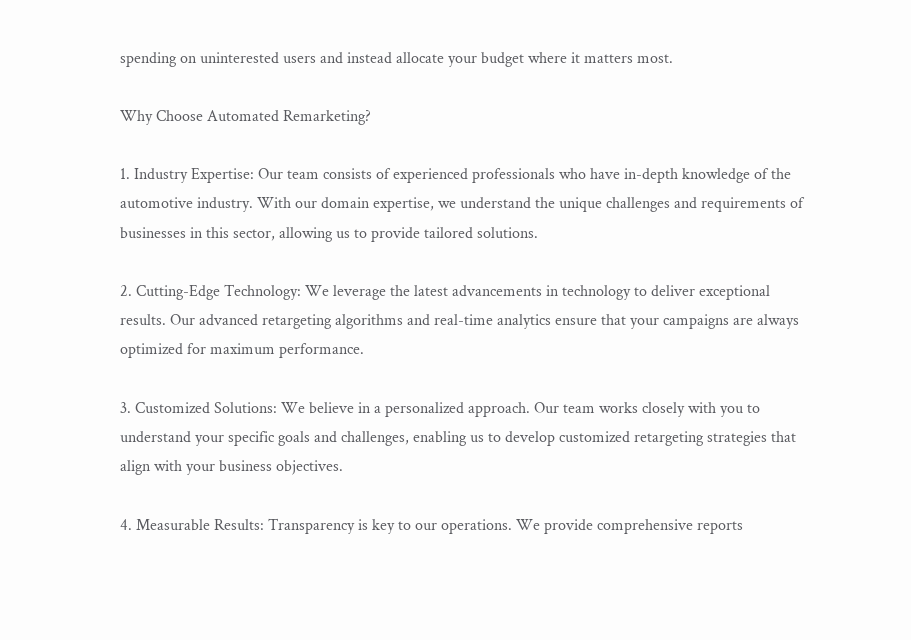spending on uninterested users and instead allocate your budget where it matters most.

Why Choose Automated Remarketing?

1. Industry Expertise: Our team consists of experienced professionals who have in-depth knowledge of the automotive industry. With our domain expertise, we understand the unique challenges and requirements of businesses in this sector, allowing us to provide tailored solutions.

2. Cutting-Edge Technology: We leverage the latest advancements in technology to deliver exceptional results. Our advanced retargeting algorithms and real-time analytics ensure that your campaigns are always optimized for maximum performance.

3. Customized Solutions: We believe in a personalized approach. Our team works closely with you to understand your specific goals and challenges, enabling us to develop customized retargeting strategies that align with your business objectives.

4. Measurable Results: Transparency is key to our operations. We provide comprehensive reports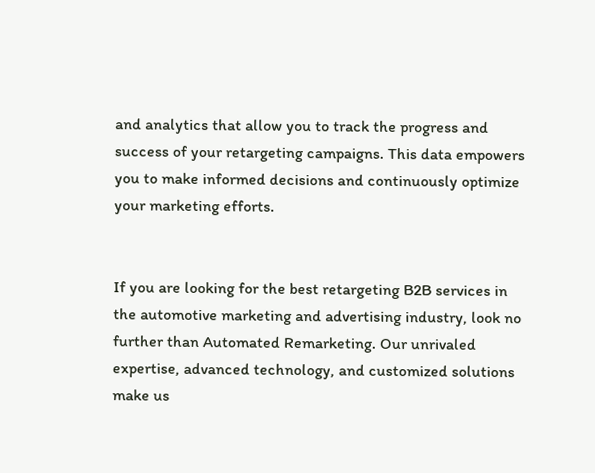and analytics that allow you to track the progress and success of your retargeting campaigns. This data empowers you to make informed decisions and continuously optimize your marketing efforts.


If you are looking for the best retargeting B2B services in the automotive marketing and advertising industry, look no further than Automated Remarketing. Our unrivaled expertise, advanced technology, and customized solutions make us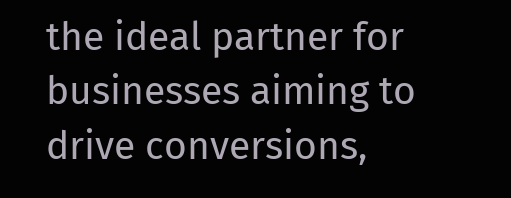the ideal partner for businesses aiming to drive conversions,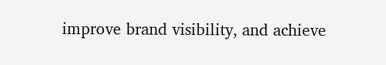improve brand visibility, and achieve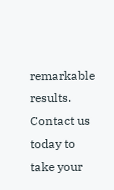remarkable results. Contact us today to take your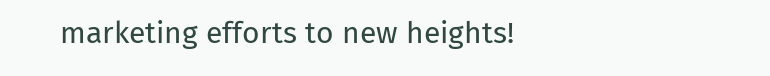marketing efforts to new heights!